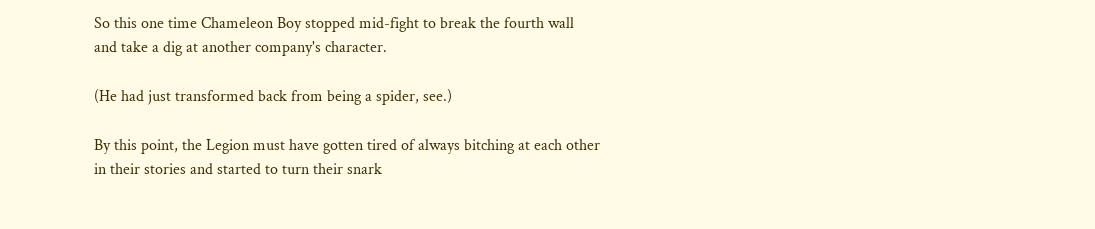So this one time Chameleon Boy stopped mid-fight to break the fourth wall and take a dig at another company's character.

(He had just transformed back from being a spider, see.)

By this point, the Legion must have gotten tired of always bitching at each other in their stories and started to turn their snark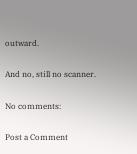outward.

And no, still no scanner.

No comments:

Post a Comment